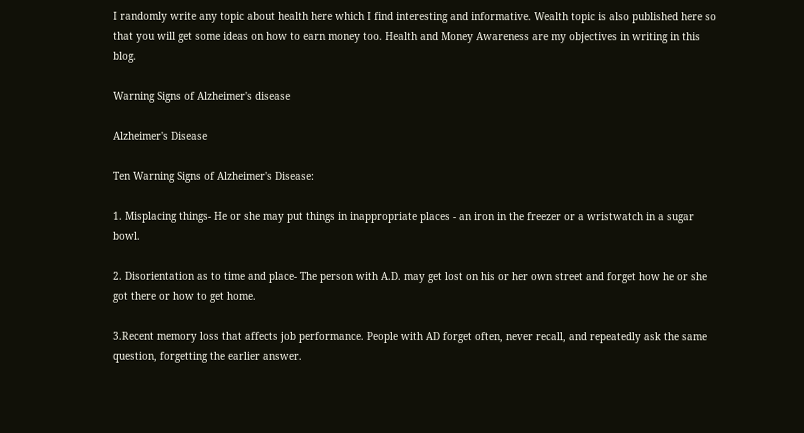I randomly write any topic about health here which I find interesting and informative. Wealth topic is also published here so that you will get some ideas on how to earn money too. Health and Money Awareness are my objectives in writing in this blog.

Warning Signs of Alzheimer's disease

Alzheimer's Disease

Ten Warning Signs of Alzheimer's Disease:

1. Misplacing things- He or she may put things in inappropriate places - an iron in the freezer or a wristwatch in a sugar bowl.

2. Disorientation as to time and place- The person with A.D. may get lost on his or her own street and forget how he or she got there or how to get home.

3.Recent memory loss that affects job performance. People with AD forget often, never recall, and repeatedly ask the same question, forgetting the earlier answer.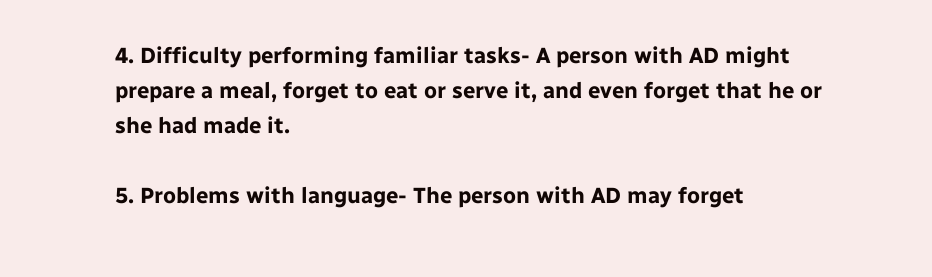4. Difficulty performing familiar tasks- A person with AD might prepare a meal, forget to eat or serve it, and even forget that he or she had made it.

5. Problems with language- The person with AD may forget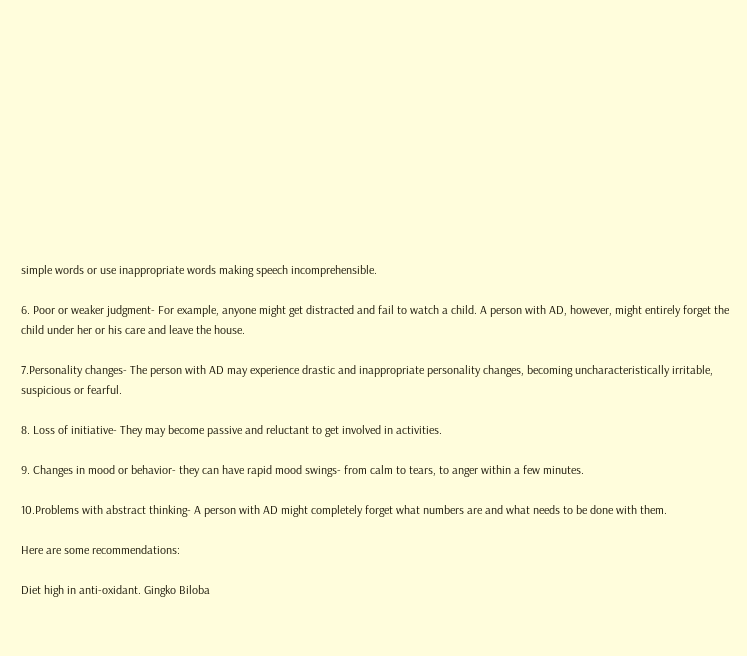simple words or use inappropriate words making speech incomprehensible.

6. Poor or weaker judgment- For example, anyone might get distracted and fail to watch a child. A person with AD, however, might entirely forget the child under her or his care and leave the house.

7.Personality changes- The person with AD may experience drastic and inappropriate personality changes, becoming uncharacteristically irritable, suspicious or fearful.

8. Loss of initiative- They may become passive and reluctant to get involved in activities.

9. Changes in mood or behavior- they can have rapid mood swings- from calm to tears, to anger within a few minutes.

10.Problems with abstract thinking- A person with AD might completely forget what numbers are and what needs to be done with them.

Here are some recommendations:

Diet high in anti-oxidant. Gingko Biloba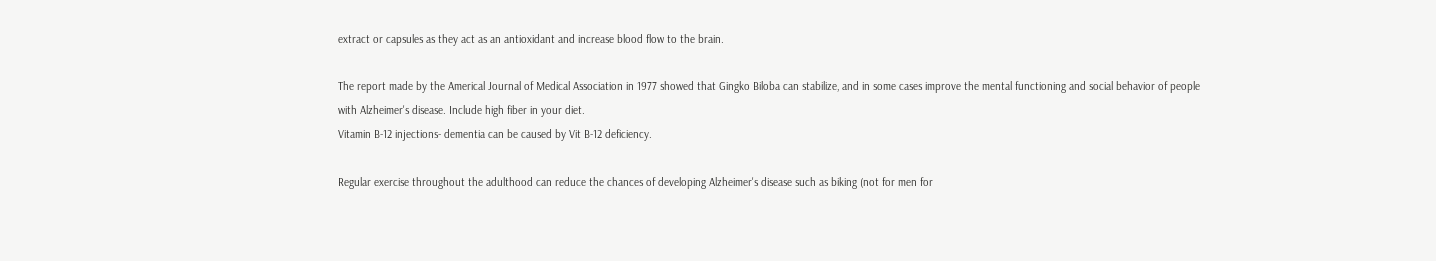extract or capsules as they act as an antioxidant and increase blood flow to the brain.

The report made by the Americal Journal of Medical Association in 1977 showed that Gingko Biloba can stabilize, and in some cases improve the mental functioning and social behavior of people with Alzheimer's disease. Include high fiber in your diet.
Vitamin B-12 injections- dementia can be caused by Vit B-12 deficiency.

Regular exercise throughout the adulthood can reduce the chances of developing Alzheimer's disease such as biking (not for men for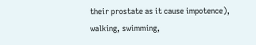their prostate as it cause impotence), walking, swimming,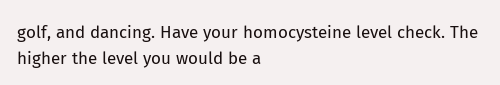golf, and dancing. Have your homocysteine level check. The higher the level you would be a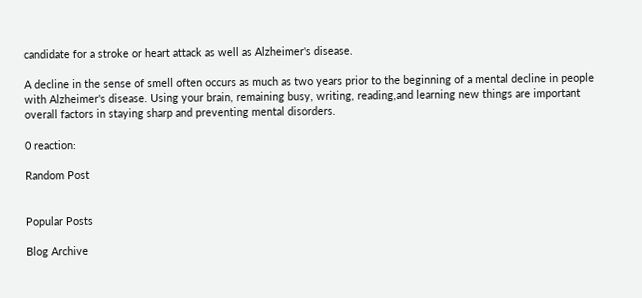candidate for a stroke or heart attack as well as Alzheimer's disease.

A decline in the sense of smell often occurs as much as two years prior to the beginning of a mental decline in people with Alzheimer's disease. Using your brain, remaining busy, writing, reading,and learning new things are important overall factors in staying sharp and preventing mental disorders.

0 reaction:

Random Post


Popular Posts

Blog Archive